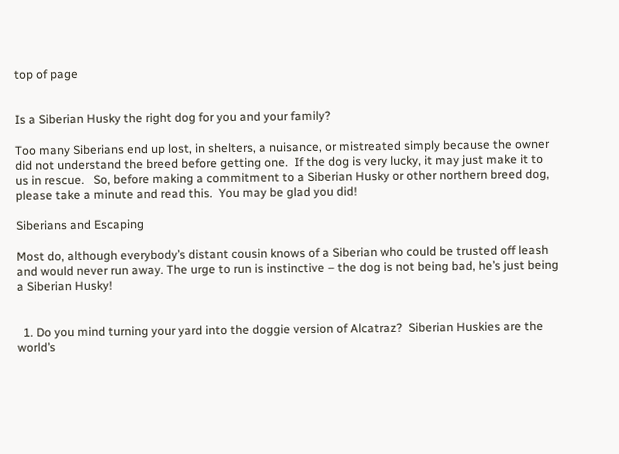top of page


Is a Siberian Husky the right dog for you and your family?

Too many Siberians end up lost, in shelters, a nuisance, or mistreated simply because the owner did not understand the breed before getting one.  If the dog is very lucky, it may just make it to us in rescue.   So, before making a commitment to a Siberian Husky or other northern breed dog, please take a minute and read this.  You may be glad you did!

Siberians and Escaping

Most do, although everybody’s distant cousin knows of a Siberian who could be trusted off leash and would never run away. The urge to run is instinctive – the dog is not being bad, he’s just being a Siberian Husky!


  1. Do you mind turning your yard into the doggie version of Alcatraz?  Siberian Huskies are the world’s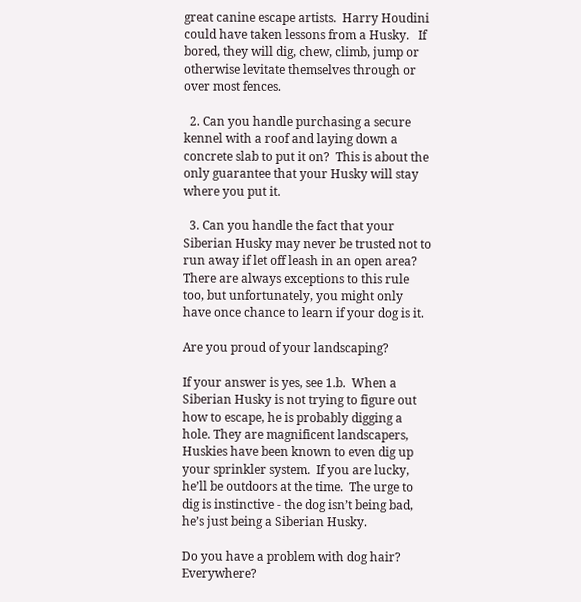great canine escape artists.  Harry Houdini could have taken lessons from a Husky.   If bored, they will dig, chew, climb, jump or otherwise levitate themselves through or over most fences.

  2. Can you handle purchasing a secure kennel with a roof and laying down a concrete slab to put it on?  This is about the only guarantee that your Husky will stay where you put it.

  3. Can you handle the fact that your Siberian Husky may never be trusted not to run away if let off leash in an open area?   There are always exceptions to this rule too, but unfortunately, you might only have once chance to learn if your dog is it.

Are you proud of your landscaping?

If your answer is yes, see 1.b.  When a Siberian Husky is not trying to figure out how to escape, he is probably digging a hole. They are magnificent landscapers, Huskies have been known to even dig up your sprinkler system.  If you are lucky, he’ll be outdoors at the time.  The urge to dig is instinctive - the dog isn’t being bad, he’s just being a Siberian Husky.

Do you have a problem with dog hair?  Everywhere?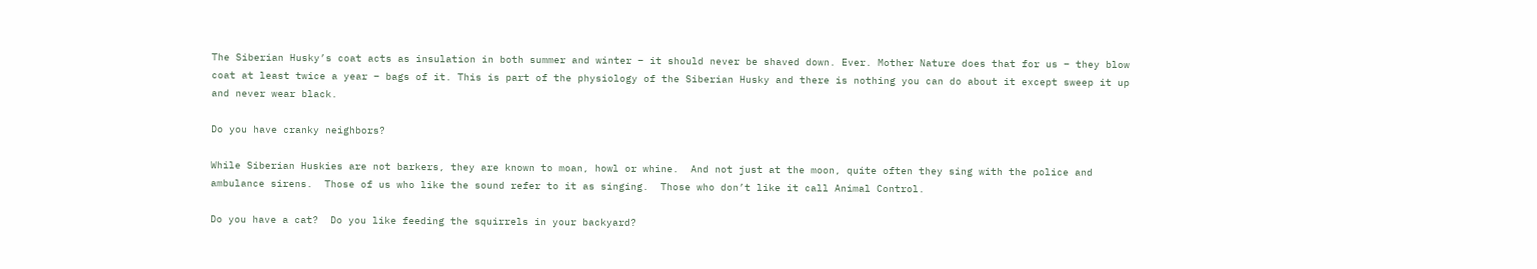The Siberian Husky’s coat acts as insulation in both summer and winter – it should never be shaved down. Ever. Mother Nature does that for us – they blow coat at least twice a year – bags of it. This is part of the physiology of the Siberian Husky and there is nothing you can do about it except sweep it up and never wear black.

Do you have cranky neighbors?

While Siberian Huskies are not barkers, they are known to moan, howl or whine.  And not just at the moon, quite often they sing with the police and ambulance sirens.  Those of us who like the sound refer to it as singing.  Those who don’t like it call Animal Control.

Do you have a cat?  Do you like feeding the squirrels in your backyard?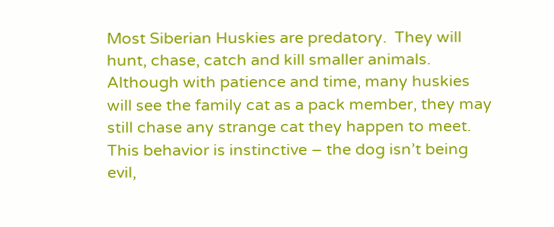Most Siberian Huskies are predatory.  They will hunt, chase, catch and kill smaller animals.  Although with patience and time, many huskies will see the family cat as a pack member, they may still chase any strange cat they happen to meet.  This behavior is instinctive – the dog isn’t being evil,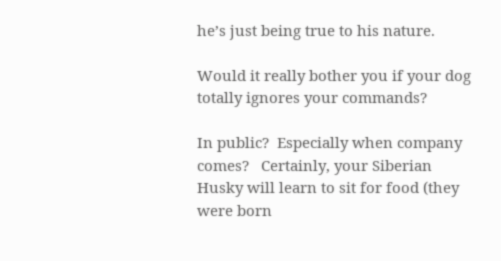he’s just being true to his nature.

Would it really bother you if your dog totally ignores your commands?

In public?  Especially when company comes?   Certainly, your Siberian Husky will learn to sit for food (they were born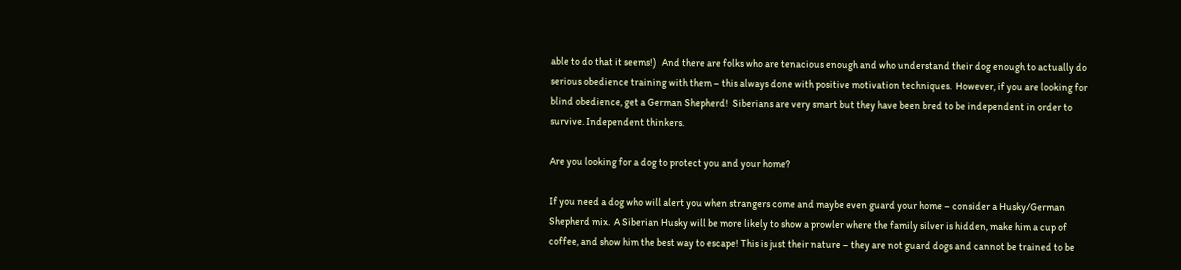able to do that it seems!)   And there are folks who are tenacious enough and who understand their dog enough to actually do serious obedience training with them – this always done with positive motivation techniques.  However, if you are looking for blind obedience, get a German Shepherd!  Siberians are very smart but they have been bred to be independent in order to survive. Independent thinkers.

Are you looking for a dog to protect you and your home?

If you need a dog who will alert you when strangers come and maybe even guard your home – consider a Husky/German Shepherd mix.  A Siberian Husky will be more likely to show a prowler where the family silver is hidden, make him a cup of coffee, and show him the best way to escape! This is just their nature – they are not guard dogs and cannot be trained to be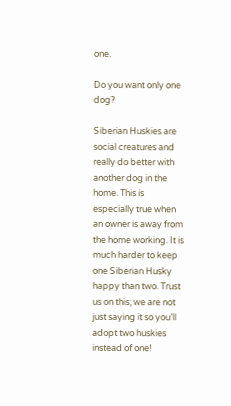one.

Do you want only one dog?

Siberian Huskies are social creatures and really do better with another dog in the home. This is especially true when an owner is away from the home working. It is much harder to keep one Siberian Husky happy than two. Trust us on this; we are not just saying it so you’ll adopt two huskies instead of one!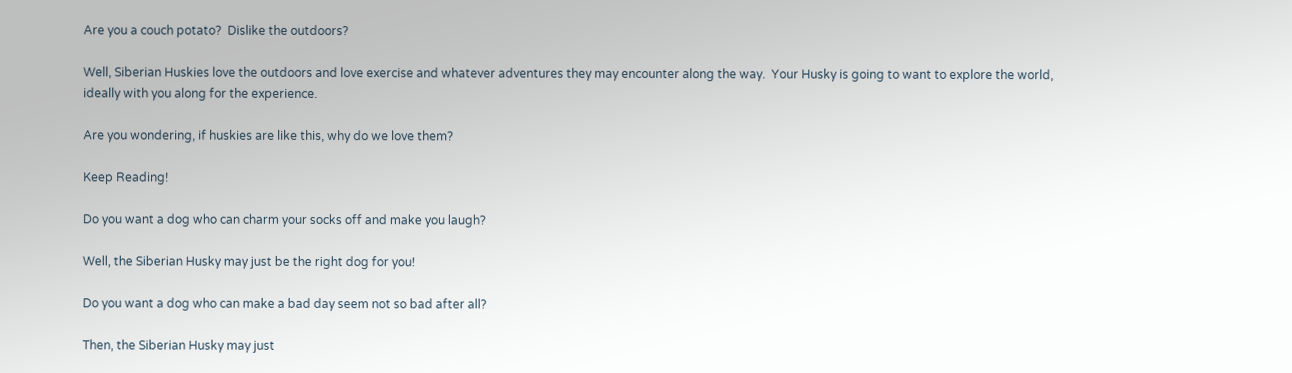Are you a couch potato?  Dislike the outdoors?

Well, Siberian Huskies love the outdoors and love exercise and whatever adventures they may encounter along the way.  Your Husky is going to want to explore the world, ideally with you along for the experience.

Are you wondering, if huskies are like this, why do we love them?

Keep Reading!

Do you want a dog who can charm your socks off and make you laugh?

Well, the Siberian Husky may just be the right dog for you!

Do you want a dog who can make a bad day seem not so bad after all?

Then, the Siberian Husky may just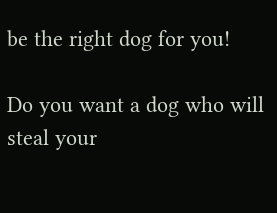be the right dog for you!

Do you want a dog who will steal your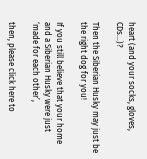heart (and your socks, gloves, CDs…)?

Then the Siberian Husky may just be the right dog for you!

If you still believe that your home and a Siberian Husky were just ‘made for each other’,

then, please click here to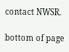contact NWSR.

bottom of page